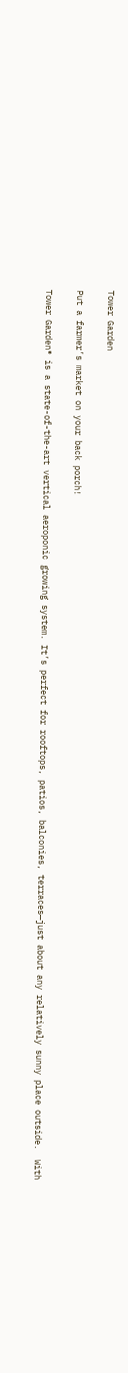Tower Garden

Put a farmer’s market on your back porch!

Tower Garden® is a state-of-the-art vertical aeroponic growing system. It’s perfect for rooftops, patios, balconies, terraces—just about any relatively sunny place outside.  With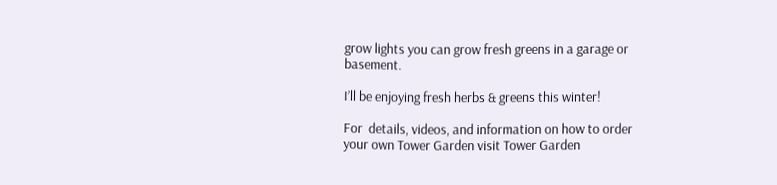grow lights you can grow fresh greens in a garage or basement.

I’ll be enjoying fresh herbs & greens this winter!

For  details, videos, and information on how to order your own Tower Garden visit Tower Garden